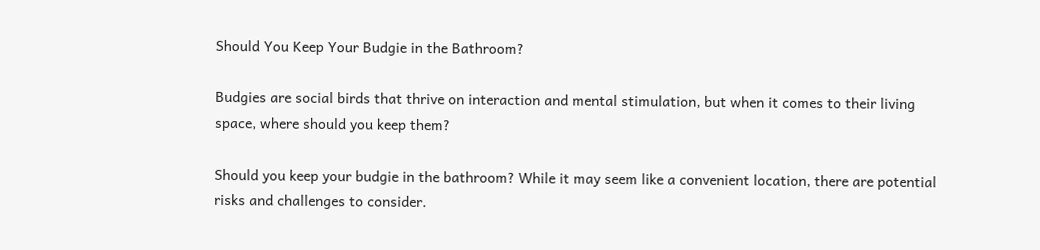Should You Keep Your Budgie in the Bathroom?

Budgies are social birds that thrive on interaction and mental stimulation, but when it comes to their living space, where should you keep them?

Should you keep your budgie in the bathroom? While it may seem like a convenient location, there are potential risks and challenges to consider.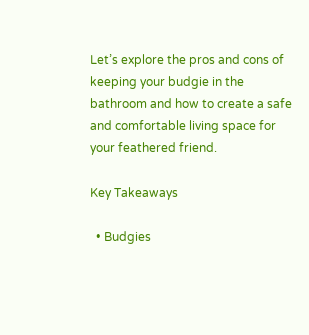Let’s explore the pros and cons of keeping your budgie in the bathroom and how to create a safe and comfortable living space for your feathered friend.

Key Takeaways

  • Budgies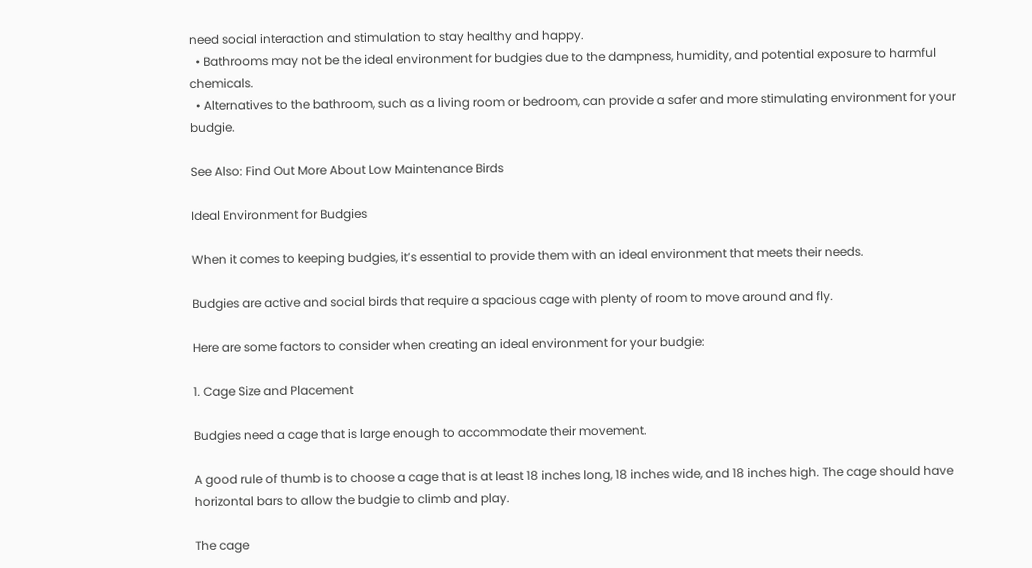need social interaction and stimulation to stay healthy and happy.
  • Bathrooms may not be the ideal environment for budgies due to the dampness, humidity, and potential exposure to harmful chemicals.
  • Alternatives to the bathroom, such as a living room or bedroom, can provide a safer and more stimulating environment for your budgie.

See Also: Find Out More About Low Maintenance Birds

Ideal Environment for Budgies

When it comes to keeping budgies, it’s essential to provide them with an ideal environment that meets their needs.

Budgies are active and social birds that require a spacious cage with plenty of room to move around and fly.

Here are some factors to consider when creating an ideal environment for your budgie:

1. Cage Size and Placement

Budgies need a cage that is large enough to accommodate their movement.

A good rule of thumb is to choose a cage that is at least 18 inches long, 18 inches wide, and 18 inches high. The cage should have horizontal bars to allow the budgie to climb and play.

The cage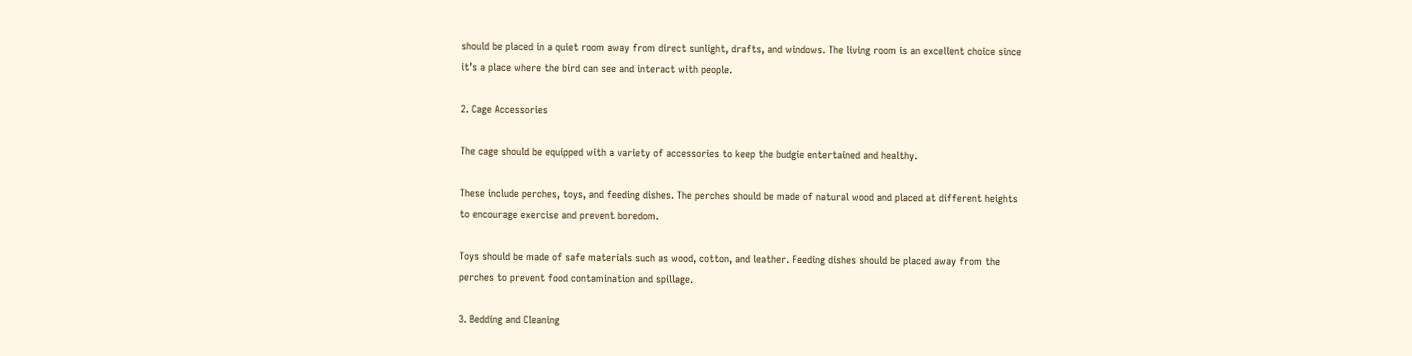should be placed in a quiet room away from direct sunlight, drafts, and windows. The living room is an excellent choice since it’s a place where the bird can see and interact with people.

2. Cage Accessories

The cage should be equipped with a variety of accessories to keep the budgie entertained and healthy.

These include perches, toys, and feeding dishes. The perches should be made of natural wood and placed at different heights to encourage exercise and prevent boredom.

Toys should be made of safe materials such as wood, cotton, and leather. Feeding dishes should be placed away from the perches to prevent food contamination and spillage.

3. Bedding and Cleaning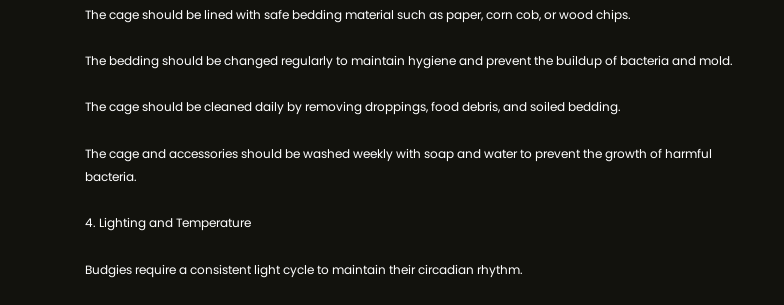The cage should be lined with safe bedding material such as paper, corn cob, or wood chips.

The bedding should be changed regularly to maintain hygiene and prevent the buildup of bacteria and mold.

The cage should be cleaned daily by removing droppings, food debris, and soiled bedding.

The cage and accessories should be washed weekly with soap and water to prevent the growth of harmful bacteria.

4. Lighting and Temperature

Budgies require a consistent light cycle to maintain their circadian rhythm.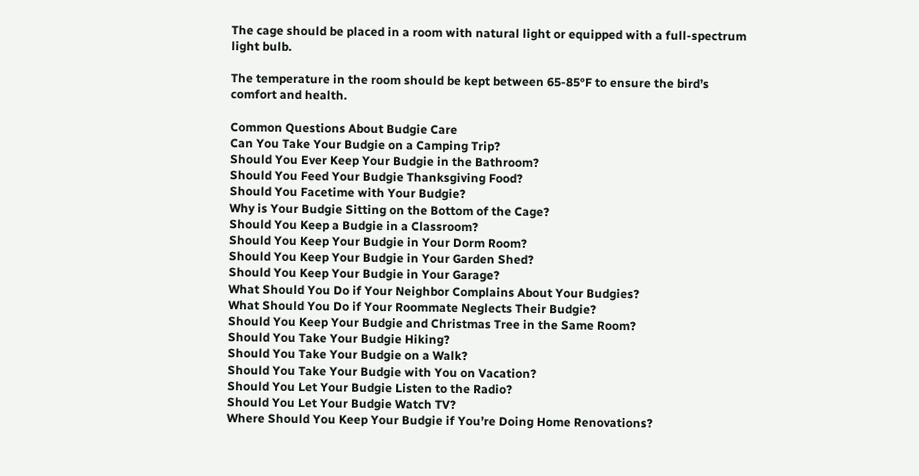The cage should be placed in a room with natural light or equipped with a full-spectrum light bulb.

The temperature in the room should be kept between 65-85°F to ensure the bird’s comfort and health.

Common Questions About Budgie Care
Can You Take Your Budgie on a Camping Trip?
Should You Ever Keep Your Budgie in the Bathroom?
Should You Feed Your Budgie Thanksgiving Food?
Should You Facetime with Your Budgie?
Why is Your Budgie Sitting on the Bottom of the Cage?
Should You Keep a Budgie in a Classroom?
Should You Keep Your Budgie in Your Dorm Room?
Should You Keep Your Budgie in Your Garden Shed?
Should You Keep Your Budgie in Your Garage?
What Should You Do if Your Neighbor Complains About Your Budgies?
What Should You Do if Your Roommate Neglects Their Budgie?
Should You Keep Your Budgie and Christmas Tree in the Same Room?
Should You Take Your Budgie Hiking?
Should You Take Your Budgie on a Walk?
Should You Take Your Budgie with You on Vacation?
Should You Let Your Budgie Listen to the Radio?
Should You Let Your Budgie Watch TV?
Where Should You Keep Your Budgie if You’re Doing Home Renovations?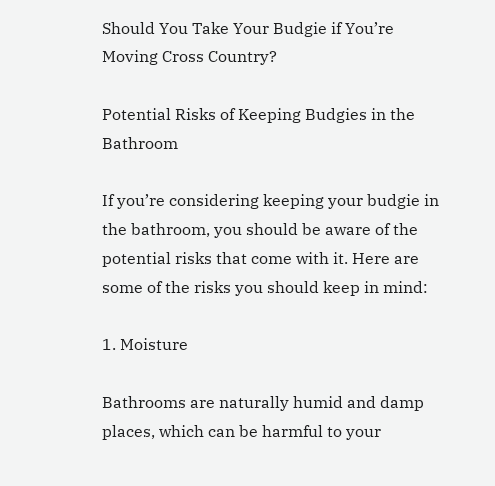Should You Take Your Budgie if You’re Moving Cross Country?

Potential Risks of Keeping Budgies in the Bathroom

If you’re considering keeping your budgie in the bathroom, you should be aware of the potential risks that come with it. Here are some of the risks you should keep in mind:

1. Moisture

Bathrooms are naturally humid and damp places, which can be harmful to your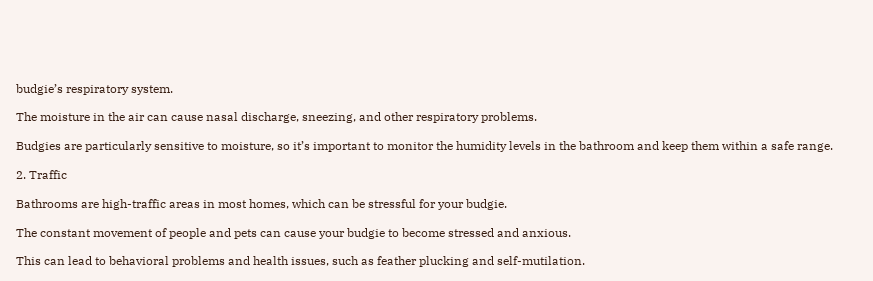budgie’s respiratory system.

The moisture in the air can cause nasal discharge, sneezing, and other respiratory problems.

Budgies are particularly sensitive to moisture, so it’s important to monitor the humidity levels in the bathroom and keep them within a safe range.

2. Traffic

Bathrooms are high-traffic areas in most homes, which can be stressful for your budgie.

The constant movement of people and pets can cause your budgie to become stressed and anxious.

This can lead to behavioral problems and health issues, such as feather plucking and self-mutilation.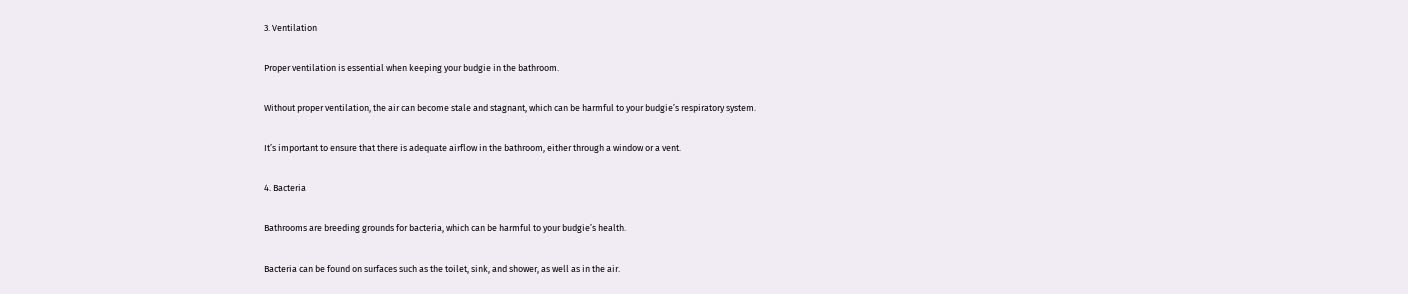3. Ventilation

Proper ventilation is essential when keeping your budgie in the bathroom.

Without proper ventilation, the air can become stale and stagnant, which can be harmful to your budgie’s respiratory system.

It’s important to ensure that there is adequate airflow in the bathroom, either through a window or a vent.

4. Bacteria

Bathrooms are breeding grounds for bacteria, which can be harmful to your budgie’s health.

Bacteria can be found on surfaces such as the toilet, sink, and shower, as well as in the air.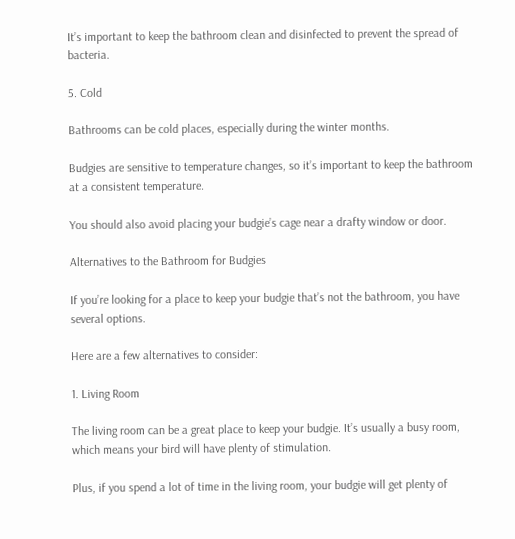It’s important to keep the bathroom clean and disinfected to prevent the spread of bacteria.

5. Cold

Bathrooms can be cold places, especially during the winter months.

Budgies are sensitive to temperature changes, so it’s important to keep the bathroom at a consistent temperature.

You should also avoid placing your budgie’s cage near a drafty window or door.

Alternatives to the Bathroom for Budgies

If you’re looking for a place to keep your budgie that’s not the bathroom, you have several options.

Here are a few alternatives to consider:

1. Living Room

The living room can be a great place to keep your budgie. It’s usually a busy room, which means your bird will have plenty of stimulation.

Plus, if you spend a lot of time in the living room, your budgie will get plenty of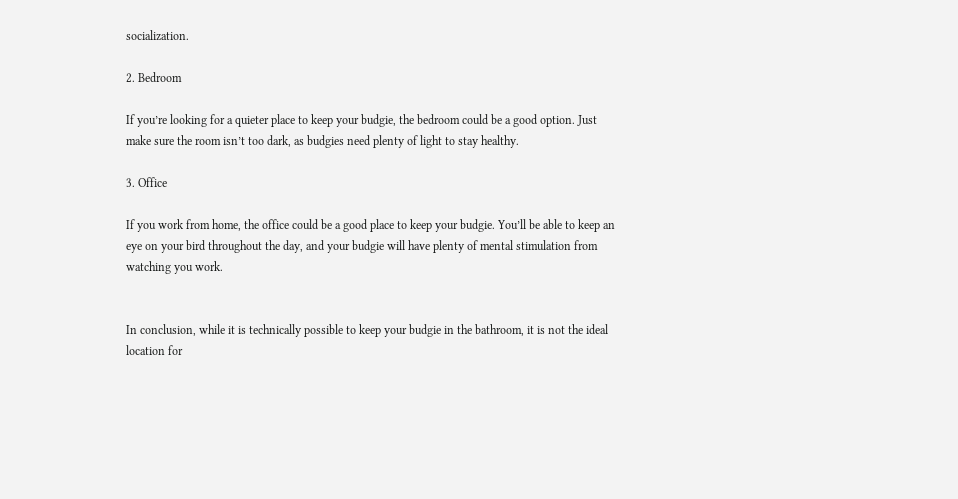socialization.

2. Bedroom

If you’re looking for a quieter place to keep your budgie, the bedroom could be a good option. Just make sure the room isn’t too dark, as budgies need plenty of light to stay healthy.

3. Office

If you work from home, the office could be a good place to keep your budgie. You’ll be able to keep an eye on your bird throughout the day, and your budgie will have plenty of mental stimulation from watching you work.


In conclusion, while it is technically possible to keep your budgie in the bathroom, it is not the ideal location for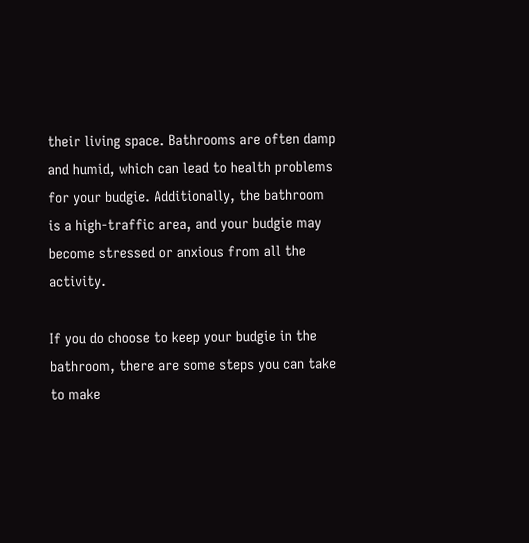their living space. Bathrooms are often damp and humid, which can lead to health problems for your budgie. Additionally, the bathroom is a high-traffic area, and your budgie may become stressed or anxious from all the activity.

If you do choose to keep your budgie in the bathroom, there are some steps you can take to make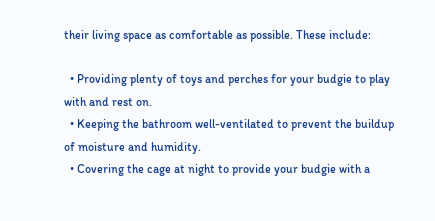their living space as comfortable as possible. These include:

  • Providing plenty of toys and perches for your budgie to play with and rest on.
  • Keeping the bathroom well-ventilated to prevent the buildup of moisture and humidity.
  • Covering the cage at night to provide your budgie with a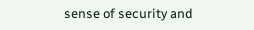sense of security and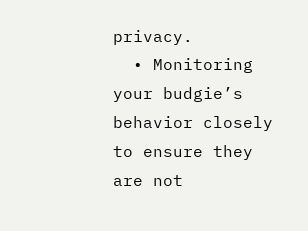privacy.
  • Monitoring your budgie’s behavior closely to ensure they are not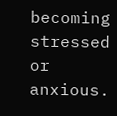becoming stressed or anxious.